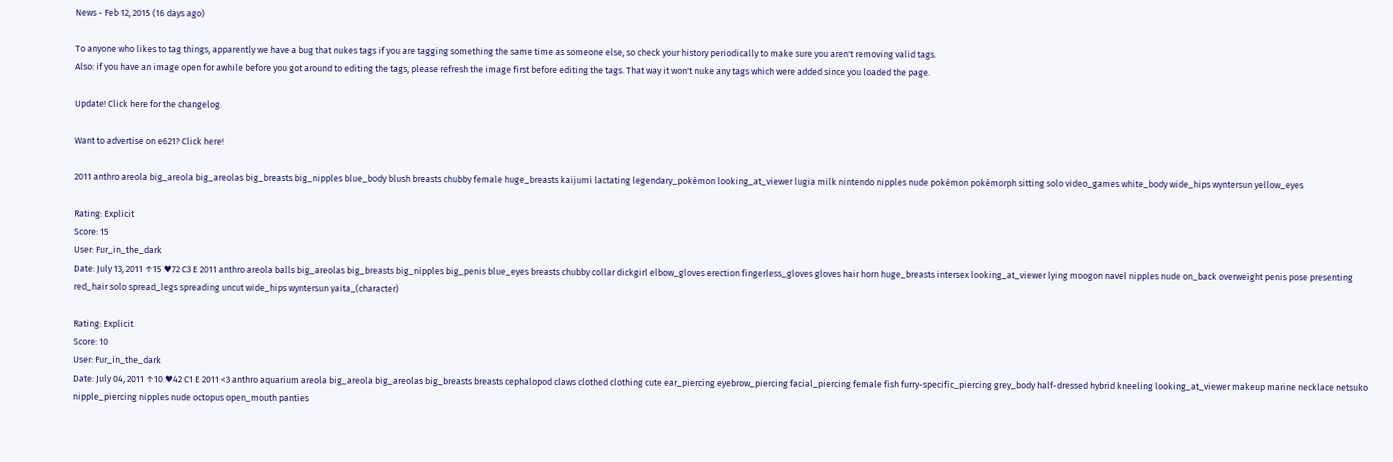News - Feb 12, 2015 (16 days ago)

To anyone who likes to tag things, apparently we have a bug that nukes tags if you are tagging something the same time as someone else, so check your history periodically to make sure you aren't removing valid tags.
Also: if you have an image open for awhile before you got around to editing the tags, please refresh the image first before editing the tags. That way it won't nuke any tags which were added since you loaded the page.

Update! Click here for the changelog.

Want to advertise on e621? Click here!

2011 anthro areola big_areola big_areolas big_breasts big_nipples blue_body blush breasts chubby female huge_breasts kaijumi lactating legendary_pokémon looking_at_viewer lugia milk nintendo nipples nude pokémon pokémorph sitting solo video_games white_body wide_hips wyntersun yellow_eyes

Rating: Explicit
Score: 15
User: Fur_in_the_dark
Date: July 13, 2011 ↑15 ♥72 C3 E 2011 anthro areola balls big_areolas big_breasts big_nipples big_penis blue_eyes breasts chubby collar dickgirl elbow_gloves erection fingerless_gloves gloves hair horn huge_breasts intersex looking_at_viewer lying moogon navel nipples nude on_back overweight penis pose presenting red_hair solo spread_legs spreading uncut wide_hips wyntersun yaita_(character)

Rating: Explicit
Score: 10
User: Fur_in_the_dark
Date: July 04, 2011 ↑10 ♥42 C1 E 2011 <3 anthro aquarium areola big_areola big_areolas big_breasts breasts cephalopod claws clothed clothing cute ear_piercing eyebrow_piercing facial_piercing female fish furry-specific_piercing grey_body half-dressed hybrid kneeling looking_at_viewer makeup marine necklace netsuko nipple_piercing nipples nude octopus open_mouth panties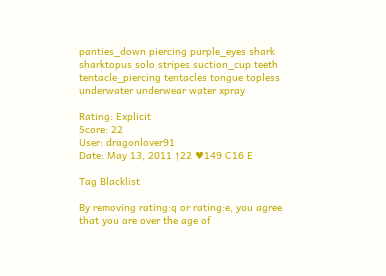panties_down piercing purple_eyes shark sharktopus solo stripes suction_cup teeth tentacle_piercing tentacles tongue topless underwater underwear water xpray

Rating: Explicit
Score: 22
User: dragonlover91
Date: May 13, 2011 ↑22 ♥149 C16 E

Tag Blacklist

By removing rating:q or rating:e, you agree that you are over the age of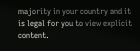majority in your country and it is legal for you to view explicit content.